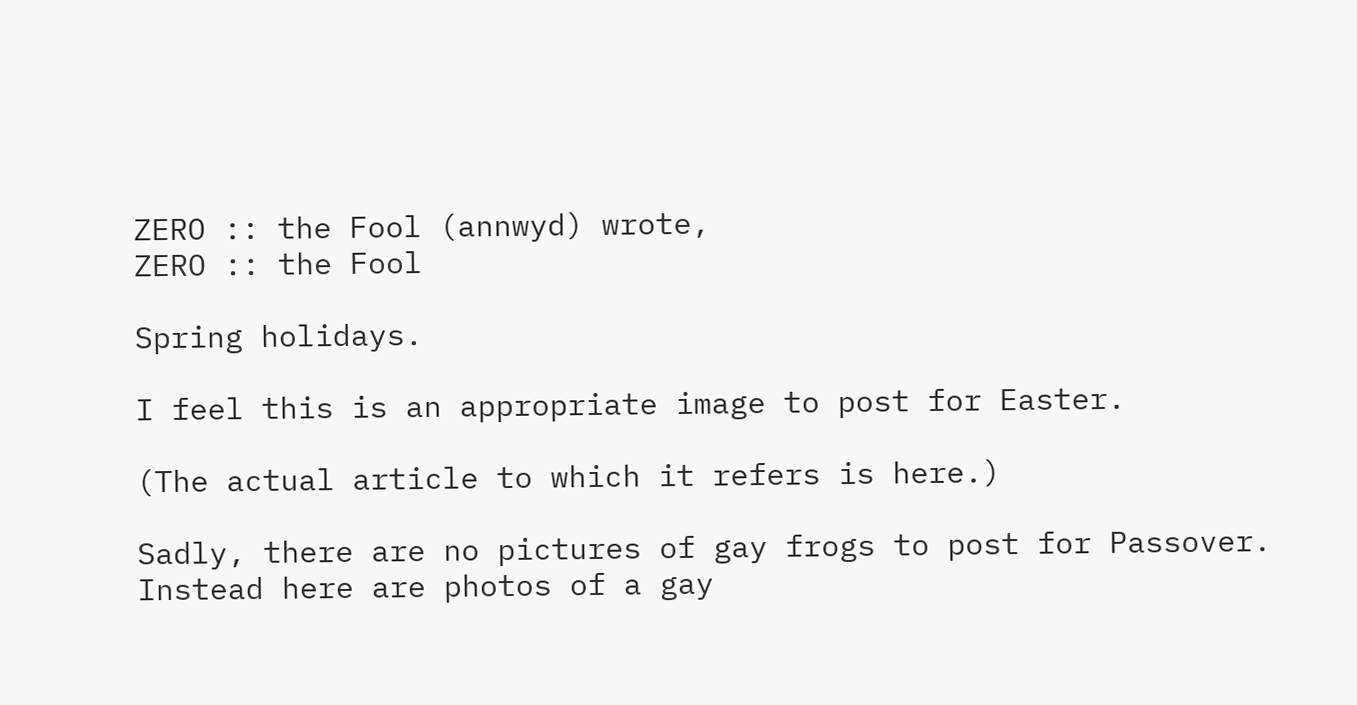ZERO :: the Fool (annwyd) wrote,
ZERO :: the Fool

Spring holidays.

I feel this is an appropriate image to post for Easter.

(The actual article to which it refers is here.)

Sadly, there are no pictures of gay frogs to post for Passover. Instead here are photos of a gay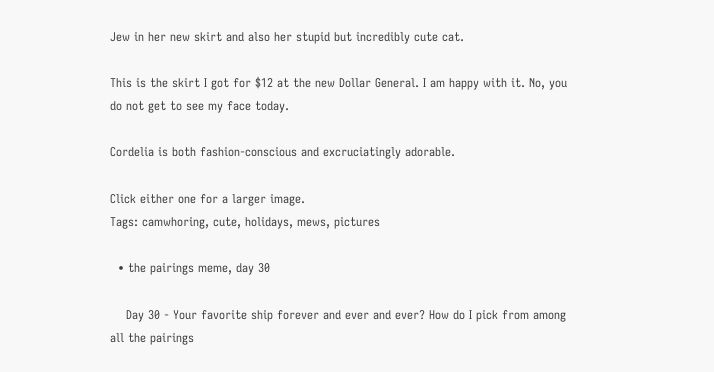Jew in her new skirt and also her stupid but incredibly cute cat.

This is the skirt I got for $12 at the new Dollar General. I am happy with it. No, you do not get to see my face today.

Cordelia is both fashion-conscious and excruciatingly adorable.

Click either one for a larger image.
Tags: camwhoring, cute, holidays, mews, pictures

  • the pairings meme, day 30

    Day 30 - Your favorite ship forever and ever and ever? How do I pick from among all the pairings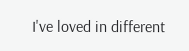I've loved in different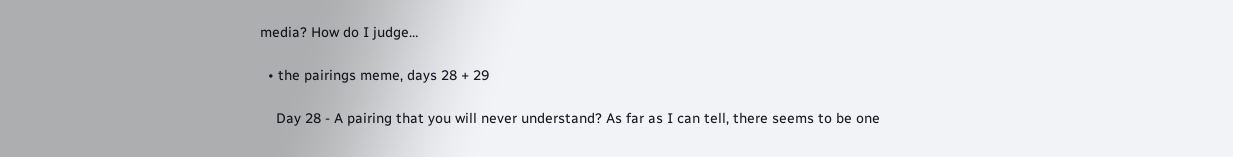media? How do I judge…

  • the pairings meme, days 28 + 29

    Day 28 - A pairing that you will never understand? As far as I can tell, there seems to be one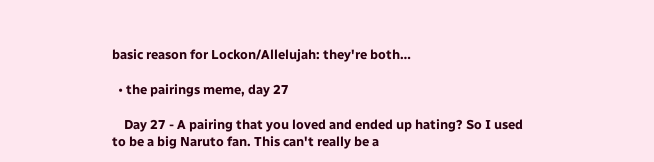basic reason for Lockon/Allelujah: they're both…

  • the pairings meme, day 27

    Day 27 - A pairing that you loved and ended up hating? So I used to be a big Naruto fan. This can't really be a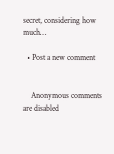secret, considering how much…

  • Post a new comment


    Anonymous comments are disabled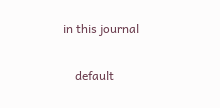in this journal

    default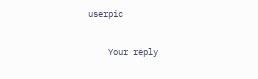userpic

    Your reply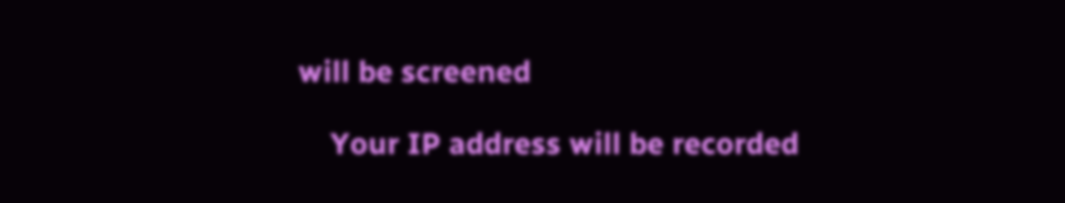will be screened

    Your IP address will be recorded